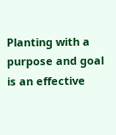Planting with a purpose and goal is an effective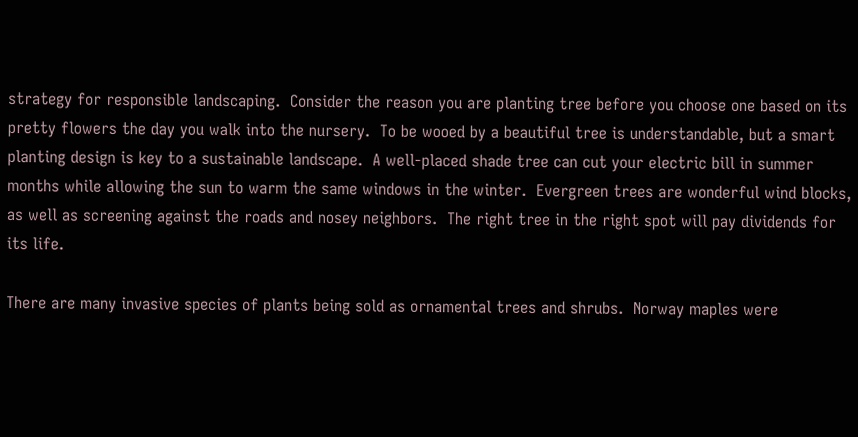strategy for responsible landscaping.  Consider the reason you are planting tree before you choose one based on its pretty flowers the day you walk into the nursery.  To be wooed by a beautiful tree is understandable, but a smart planting design is key to a sustainable landscape.  A well-placed shade tree can cut your electric bill in summer months while allowing the sun to warm the same windows in the winter.  Evergreen trees are wonderful wind blocks, as well as screening against the roads and nosey neighbors.  The right tree in the right spot will pay dividends for its life.

There are many invasive species of plants being sold as ornamental trees and shrubs.  Norway maples were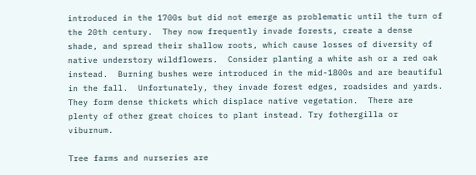introduced in the 1700s but did not emerge as problematic until the turn of the 20th century.  They now frequently invade forests, create a dense shade, and spread their shallow roots, which cause losses of diversity of native understory wildflowers.  Consider planting a white ash or a red oak instead.  Burning bushes were introduced in the mid-1800s and are beautiful in the fall.  Unfortunately, they invade forest edges, roadsides and yards.  They form dense thickets which displace native vegetation.  There are plenty of other great choices to plant instead. Try fothergilla or viburnum.

Tree farms and nurseries are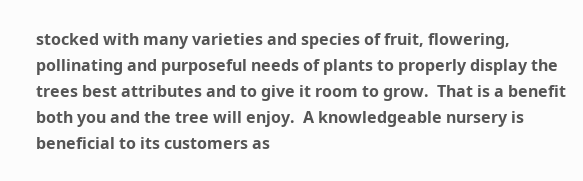stocked with many varieties and species of fruit, flowering, pollinating and purposeful needs of plants to properly display the trees best attributes and to give it room to grow.  That is a benefit both you and the tree will enjoy.  A knowledgeable nursery is beneficial to its customers as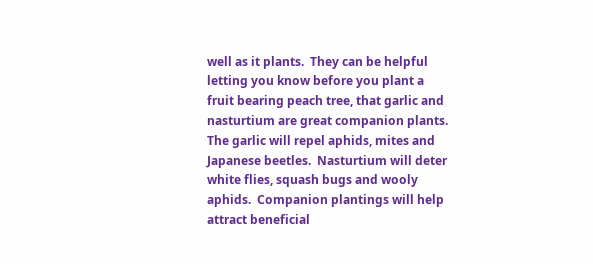well as it plants.  They can be helpful letting you know before you plant a fruit bearing peach tree, that garlic and nasturtium are great companion plants.  The garlic will repel aphids, mites and Japanese beetles.  Nasturtium will deter white flies, squash bugs and wooly aphids.  Companion plantings will help attract beneficial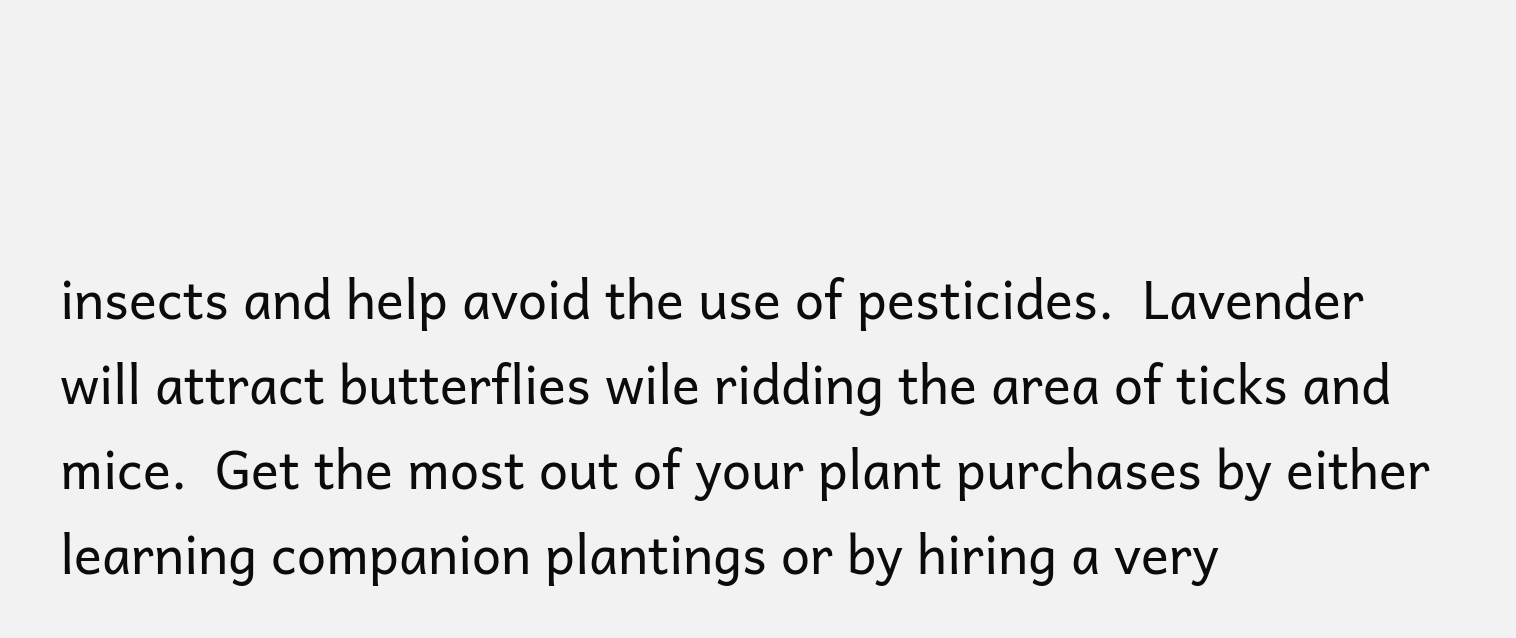insects and help avoid the use of pesticides.  Lavender will attract butterflies wile ridding the area of ticks and mice.  Get the most out of your plant purchases by either learning companion plantings or by hiring a very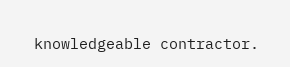knowledgeable contractor.